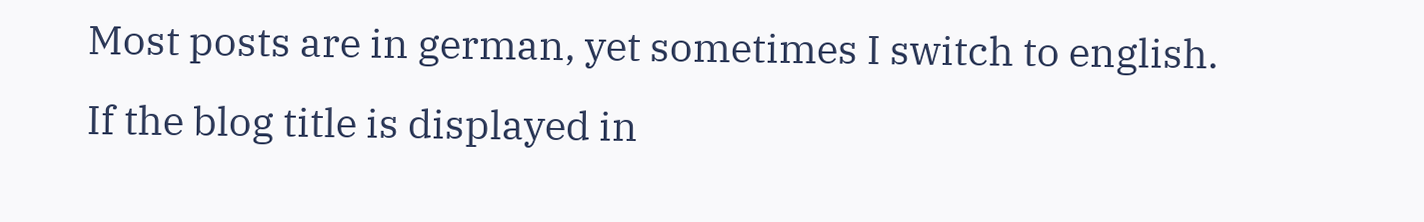Most posts are in german, yet sometimes I switch to english.
If the blog title is displayed in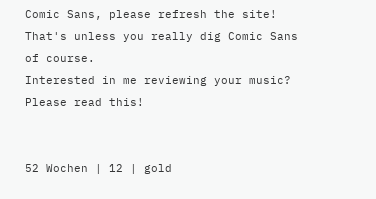Comic Sans, please refresh the site! That's unless you really dig Comic Sans of course.
Interested in me reviewing your music? Please read this!


52 Wochen | 12 | gold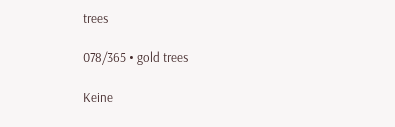trees

078/365 • gold trees

Keine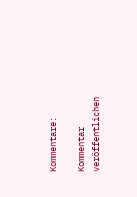Kommentare:

Kommentar veröffentlichen